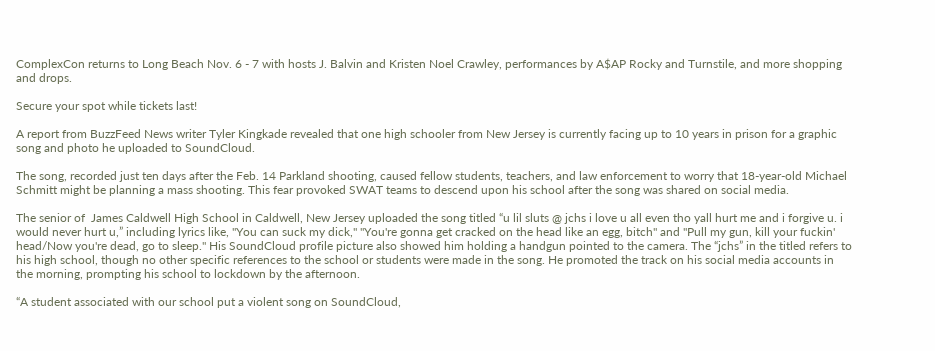ComplexCon returns to Long Beach Nov. 6 - 7 with hosts J. Balvin and Kristen Noel Crawley, performances by A$AP Rocky and Turnstile, and more shopping and drops.

Secure your spot while tickets last!

A report from BuzzFeed News writer Tyler Kingkade revealed that one high schooler from New Jersey is currently facing up to 10 years in prison for a graphic song and photo he uploaded to SoundCloud.

The song, recorded just ten days after the Feb. 14 Parkland shooting, caused fellow students, teachers, and law enforcement to worry that 18-year-old Michael Schmitt might be planning a mass shooting. This fear provoked SWAT teams to descend upon his school after the song was shared on social media.

The senior of  James Caldwell High School in Caldwell, New Jersey uploaded the song titled “u lil sluts @ jchs i love u all even tho yall hurt me and i forgive u. i would never hurt u,” including lyrics like, "You can suck my dick," "You're gonna get cracked on the head like an egg, bitch" and "Pull my gun, kill your fuckin' head/Now you're dead, go to sleep." His SoundCloud profile picture also showed him holding a handgun pointed to the camera. The “jchs” in the titled refers to his high school, though no other specific references to the school or students were made in the song. He promoted the track on his social media accounts in the morning, prompting his school to lockdown by the afternoon.

“A student associated with our school put a violent song on SoundCloud,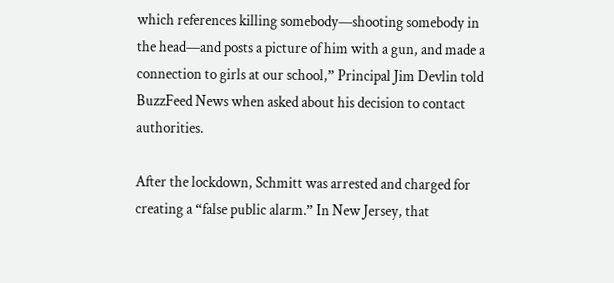which references killing somebody—shooting somebody in the head—and posts a picture of him with a gun, and made a connection to girls at our school,” Principal Jim Devlin told BuzzFeed News when asked about his decision to contact authorities.

After the lockdown, Schmitt was arrested and charged for creating a “false public alarm.” In New Jersey, that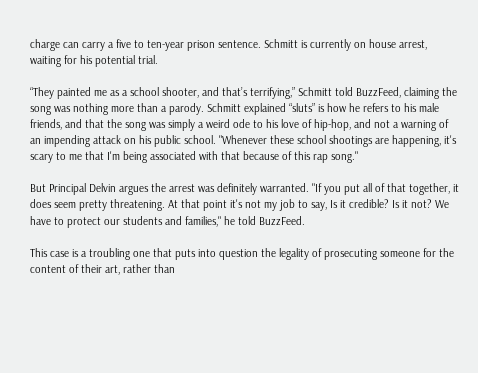charge can carry a five to ten-year prison sentence. Schmitt is currently on house arrest, waiting for his potential trial.

“They painted me as a school shooter, and that’s terrifying,” Schmitt told BuzzFeed, claiming the song was nothing more than a parody. Schmitt explained “sluts” is how he refers to his male friends, and that the song was simply a weird ode to his love of hip-hop, and not a warning of an impending attack on his public school. "Whenever these school shootings are happening, it's scary to me that I'm being associated with that because of this rap song."

But Principal Delvin argues the arrest was definitely warranted. "If you put all of that together, it does seem pretty threatening. At that point it's not my job to say, Is it credible? Is it not? We have to protect our students and families," he told BuzzFeed.

This case is a troubling one that puts into question the legality of prosecuting someone for the content of their art, rather than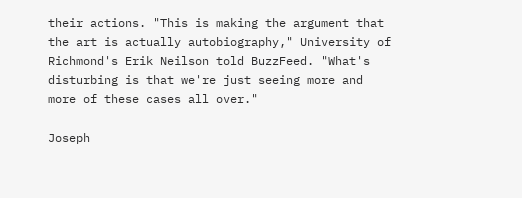their actions. "This is making the argument that the art is actually autobiography," University of Richmond's Erik Neilson told BuzzFeed. "What's disturbing is that we're just seeing more and more of these cases all over."

Joseph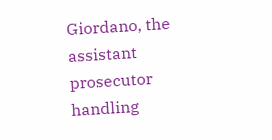Giordano, the assistant prosecutor handling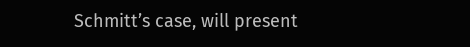Schmitt’s case, will present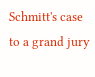Schmitt's case to a grand jury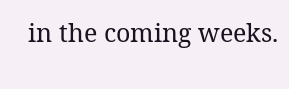in the coming weeks.